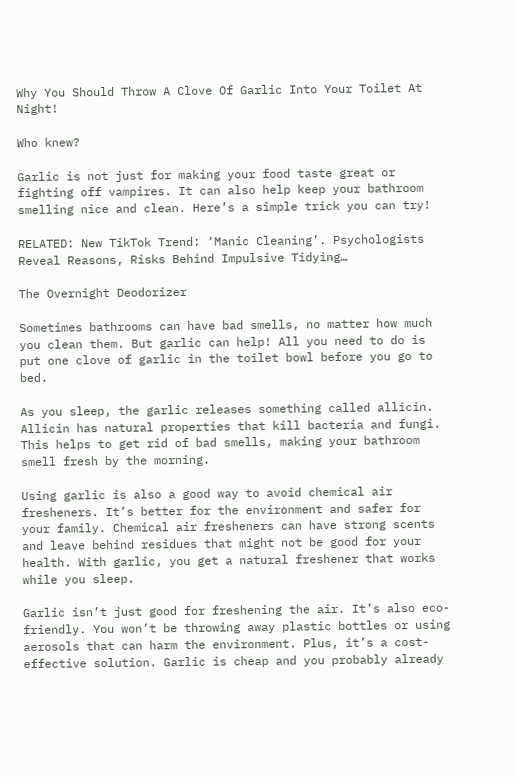Why You Should Throw A Clove Of Garlic Into Your Toilet At Night!

Who knew?

Garlic is not just for making your food taste great or fighting off vampires. It can also help keep your bathroom smelling nice and clean. Here’s a simple trick you can try!

RELATED: New TikTok Trend: ‘Manic Cleaning’. Psychologists Reveal Reasons, Risks Behind Impulsive Tidying…

The Overnight Deodorizer

Sometimes bathrooms can have bad smells, no matter how much you clean them. But garlic can help! All you need to do is put one clove of garlic in the toilet bowl before you go to bed.

As you sleep, the garlic releases something called allicin. Allicin has natural properties that kill bacteria and fungi. This helps to get rid of bad smells, making your bathroom smell fresh by the morning.

Using garlic is also a good way to avoid chemical air fresheners. It’s better for the environment and safer for your family. Chemical air fresheners can have strong scents and leave behind residues that might not be good for your health. With garlic, you get a natural freshener that works while you sleep.

Garlic isn’t just good for freshening the air. It’s also eco-friendly. You won’t be throwing away plastic bottles or using aerosols that can harm the environment. Plus, it’s a cost-effective solution. Garlic is cheap and you probably already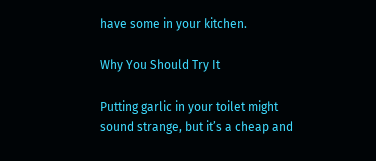have some in your kitchen.

Why You Should Try It

Putting garlic in your toilet might sound strange, but it’s a cheap and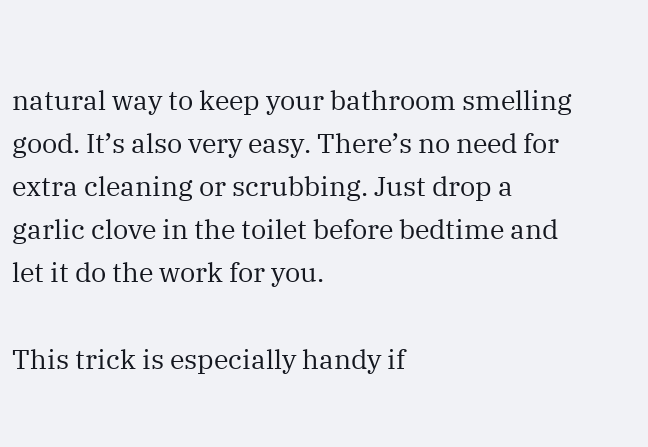natural way to keep your bathroom smelling good. It’s also very easy. There’s no need for extra cleaning or scrubbing. Just drop a garlic clove in the toilet before bedtime and let it do the work for you.

This trick is especially handy if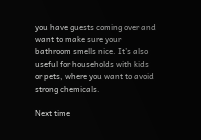you have guests coming over and want to make sure your bathroom smells nice. It’s also useful for households with kids or pets, where you want to avoid strong chemicals.

Next time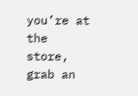you’re at the store, grab an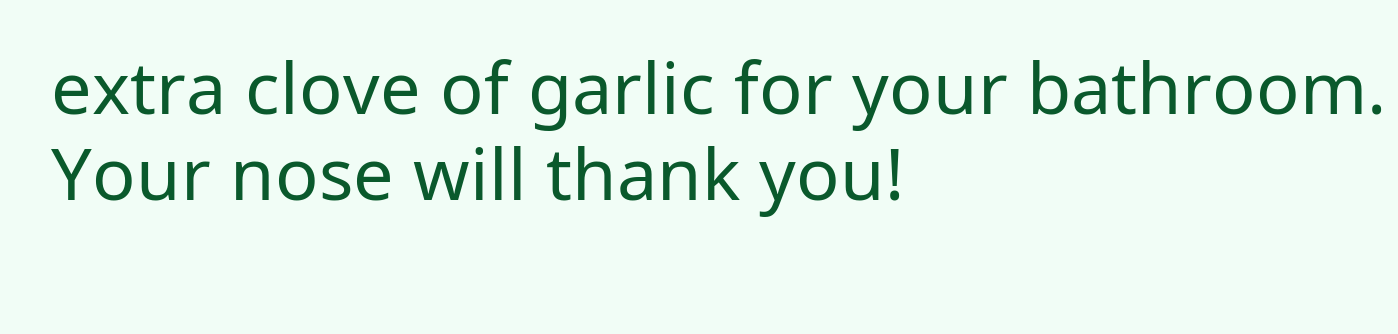extra clove of garlic for your bathroom. Your nose will thank you!